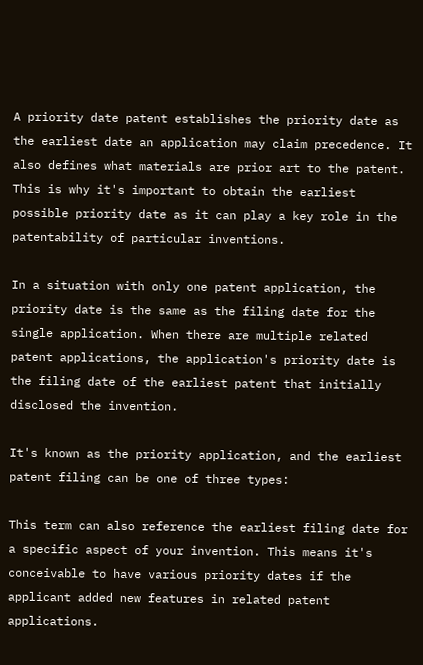A priority date patent establishes the priority date as the earliest date an application may claim precedence. It also defines what materials are prior art to the patent. This is why it's important to obtain the earliest possible priority date as it can play a key role in the patentability of particular inventions.

In a situation with only one patent application, the priority date is the same as the filing date for the single application. When there are multiple related patent applications, the application's priority date is the filing date of the earliest patent that initially disclosed the invention.

It's known as the priority application, and the earliest patent filing can be one of three types:

This term can also reference the earliest filing date for a specific aspect of your invention. This means it's conceivable to have various priority dates if the applicant added new features in related patent applications.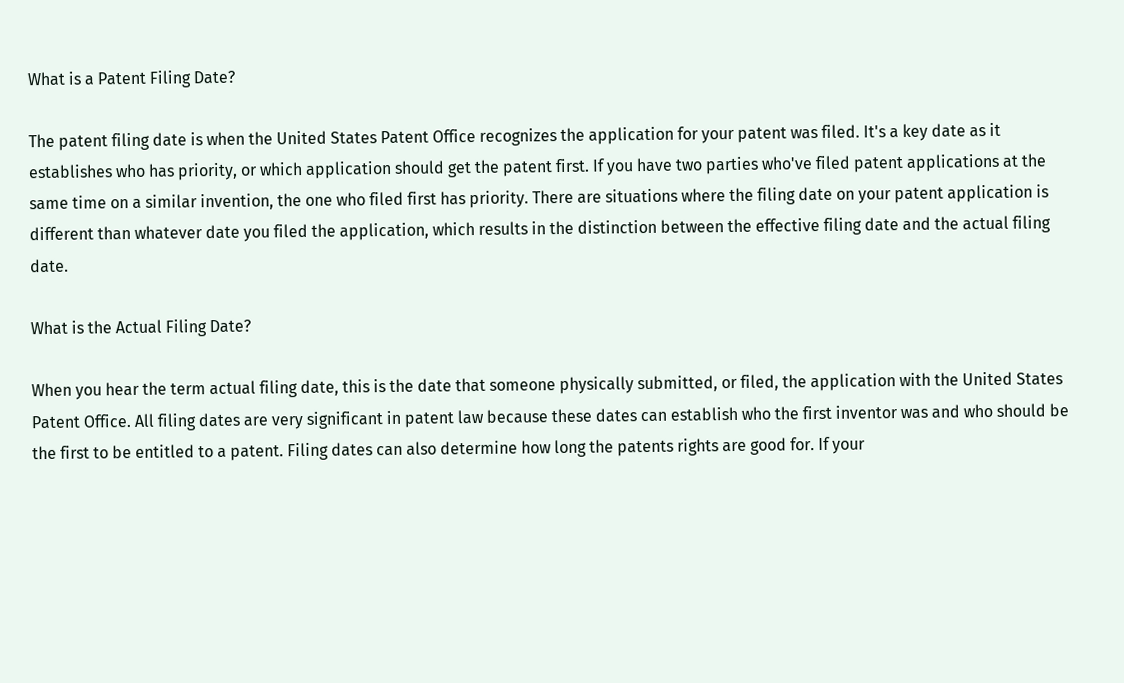What is a Patent Filing Date?

The patent filing date is when the United States Patent Office recognizes the application for your patent was filed. It's a key date as it establishes who has priority, or which application should get the patent first. If you have two parties who've filed patent applications at the same time on a similar invention, the one who filed first has priority. There are situations where the filing date on your patent application is different than whatever date you filed the application, which results in the distinction between the effective filing date and the actual filing date.

What is the Actual Filing Date?

When you hear the term actual filing date, this is the date that someone physically submitted, or filed, the application with the United States Patent Office. All filing dates are very significant in patent law because these dates can establish who the first inventor was and who should be the first to be entitled to a patent. Filing dates can also determine how long the patents rights are good for. If your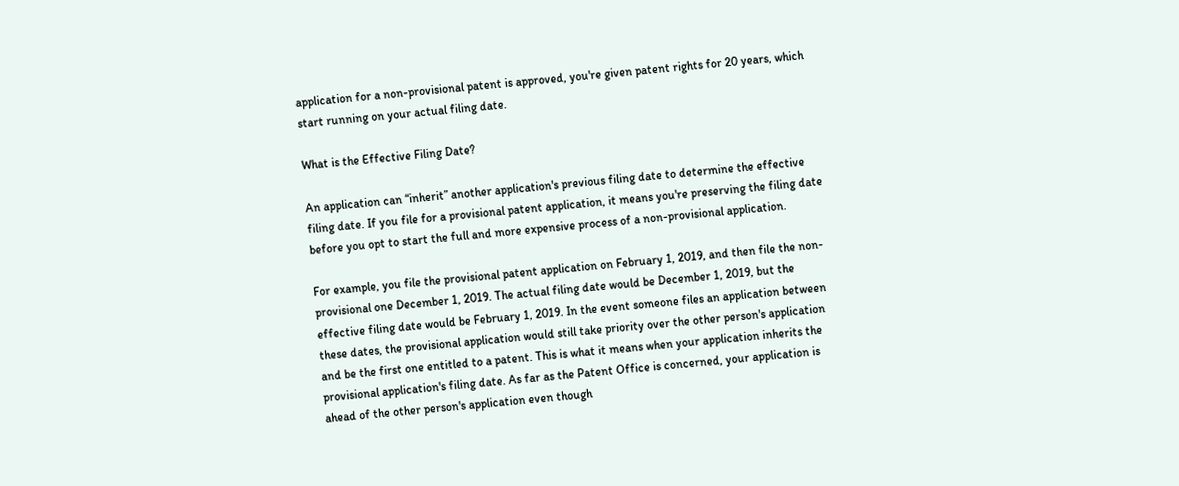application for a non-provisional patent is approved, you're given patent rights for 20 years, which start running on your actual filing date.

What is the Effective Filing Date?

An application can “inherit” another application's previous filing date to determine the effective filing date. If you file for a provisional patent application, it means you're preserving the filing date before you opt to start the full and more expensive process of a non-provisional application.

For example, you file the provisional patent application on February 1, 2019, and then file the non-provisional one December 1, 2019. The actual filing date would be December 1, 2019, but the effective filing date would be February 1, 2019. In the event someone files an application between these dates, the provisional application would still take priority over the other person's application and be the first one entitled to a patent. This is what it means when your application inherits the provisional application's filing date. As far as the Patent Office is concerned, your application is ahead of the other person's application even though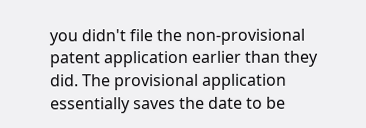you didn't file the non-provisional patent application earlier than they did. The provisional application essentially saves the date to be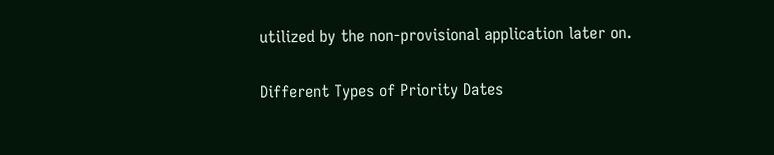utilized by the non-provisional application later on.

Different Types of Priority Dates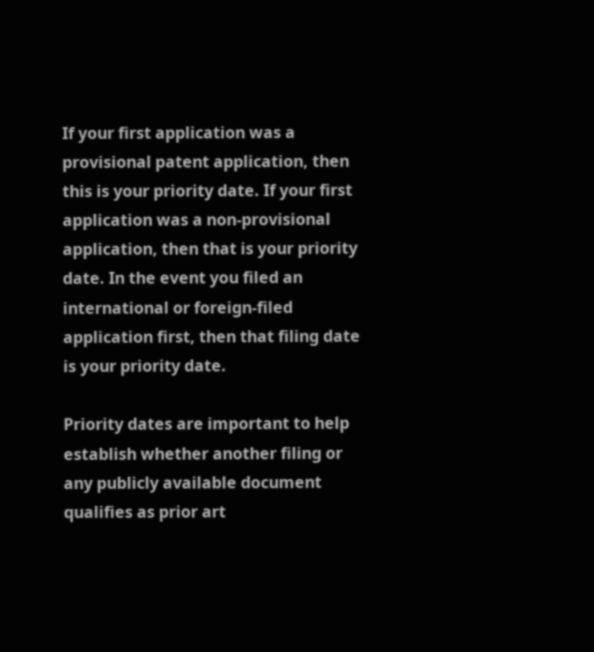If your first application was a provisional patent application, then this is your priority date. If your first application was a non-provisional application, then that is your priority date. In the event you filed an international or foreign-filed application first, then that filing date is your priority date.

Priority dates are important to help establish whether another filing or any publicly available document qualifies as prior art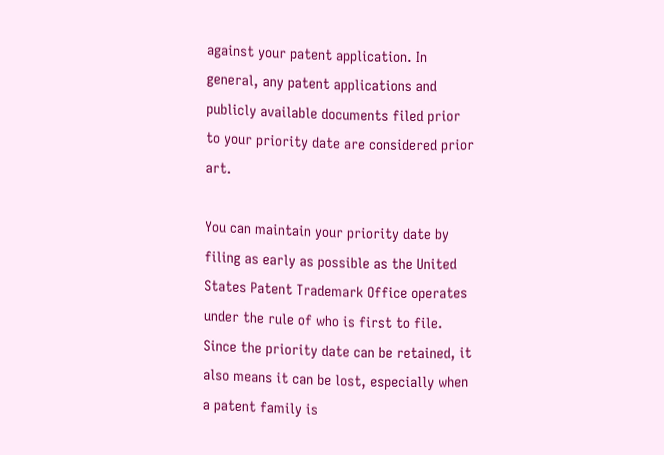against your patent application. In general, any patent applications and publicly available documents filed prior to your priority date are considered prior art.

You can maintain your priority date by filing as early as possible as the United States Patent Trademark Office operates under the rule of who is first to file. Since the priority date can be retained, it also means it can be lost, especially when a patent family is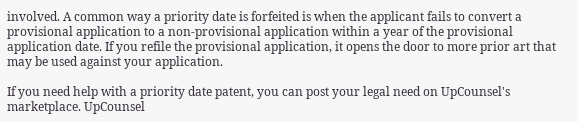involved. A common way a priority date is forfeited is when the applicant fails to convert a provisional application to a non-provisional application within a year of the provisional application date. If you refile the provisional application, it opens the door to more prior art that may be used against your application.

If you need help with a priority date patent, you can post your legal need on UpCounsel's marketplace. UpCounsel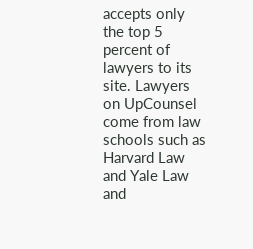accepts only the top 5 percent of lawyers to its site. Lawyers on UpCounsel come from law schools such as Harvard Law and Yale Law and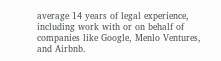average 14 years of legal experience, including work with or on behalf of companies like Google, Menlo Ventures, and Airbnb.